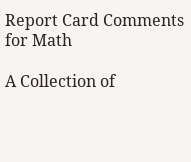Report Card Comments for Math

A Collection of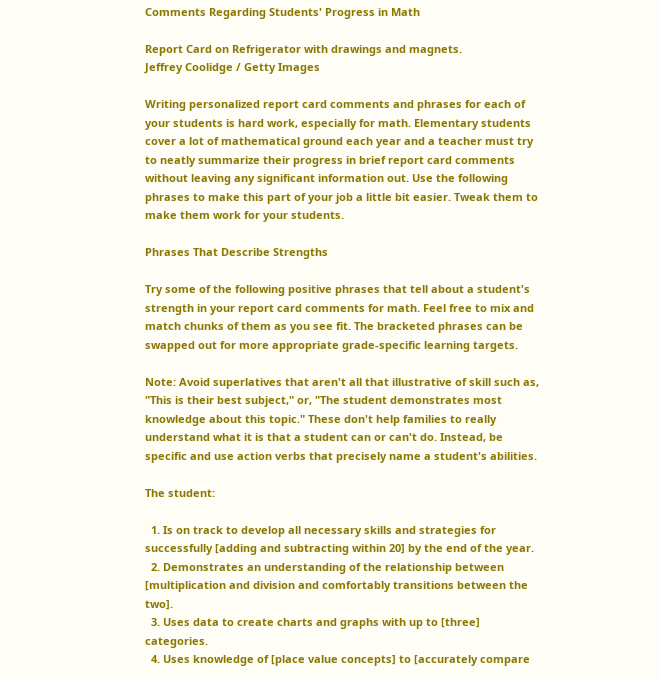Comments Regarding Students' Progress in Math

Report Card on Refrigerator with drawings and magnets.
Jeffrey Coolidge / Getty Images

Writing personalized report card comments and phrases for each of your students is hard work, especially for math. Elementary students cover a lot of mathematical ground each year and a teacher must try to neatly summarize their progress in brief report card comments without leaving any significant information out. Use the following phrases to make this part of your job a little bit easier. Tweak them to make them work for your students.

Phrases That Describe Strengths

Try some of the following positive phrases that tell about a student's strength in your report card comments for math. Feel free to mix and match chunks of them as you see fit. The bracketed phrases can be swapped out for more appropriate grade-specific learning targets.

Note: Avoid superlatives that aren't all that illustrative of skill such as, "This is their best subject," or, "The student demonstrates most knowledge about this topic." These don't help families to really understand what it is that a student can or can't do. Instead, be specific and use action verbs that precisely name a student's abilities.

The student:

  1. Is on track to develop all necessary skills and strategies for successfully [adding and subtracting within 20] by the end of the year.
  2. Demonstrates an understanding of the relationship between [multiplication and division and comfortably transitions between the two].
  3. Uses data to create charts and graphs with up to [three] categories.
  4. Uses knowledge of [place value concepts] to [accurately compare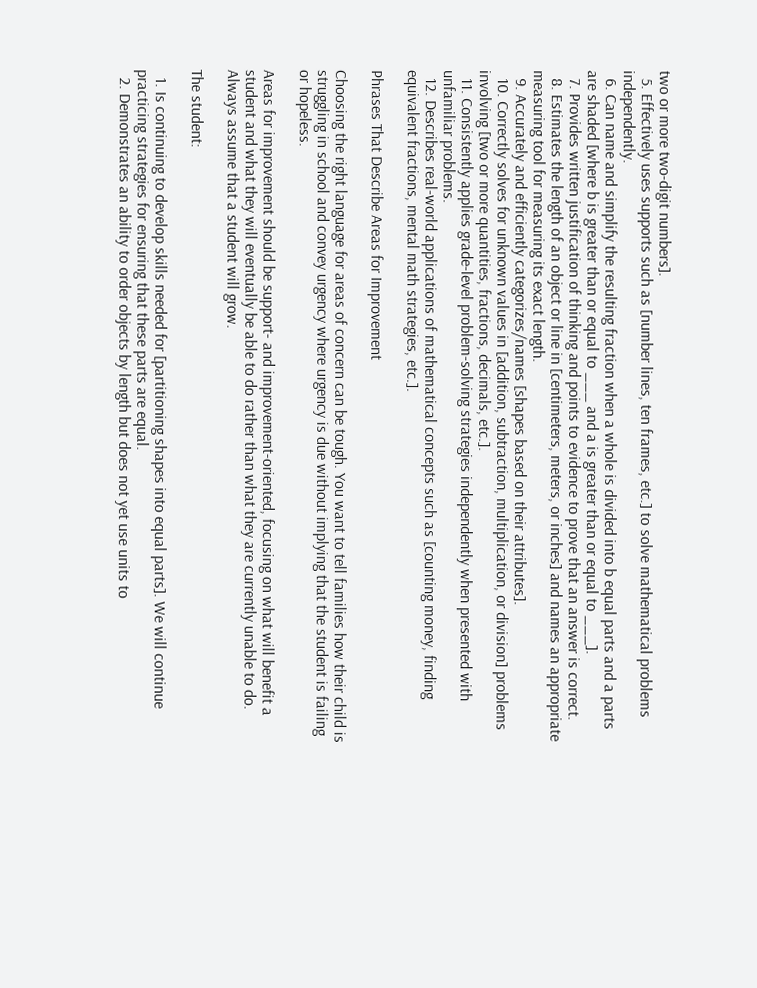two or more two-digit numbers].
  5. Effectively uses supports such as [number lines, ten frames, etc.] to solve mathematical problems independently.
  6. Can name and simplify the resulting fraction when a whole is divided into b equal parts and a parts are shaded [where b is greater than or equal to ___ and a is greater than or equal to ___].
  7. Provides written justification of thinking and points to evidence to prove that an answer is correct.
  8. Estimates the length of an object or line in [centimeters, meters, or inches] and names an appropriate measuring tool for measuring its exact length.
  9. Accurately and efficiently categorizes/names [shapes based on their attributes].
  10. Correctly solves for unknown values in [addition, subtraction, multiplication, or division] problems involving [two or more quantities, fractions, decimals, etc.].
  11. Consistently applies grade-level problem-solving strategies independently when presented with unfamiliar problems.
  12. Describes real-world applications of mathematical concepts such as [counting money, finding equivalent fractions, mental math strategies, etc.].

Phrases That Describe Areas for Improvement

Choosing the right language for areas of concern can be tough. You want to tell families how their child is struggling in school and convey urgency where urgency is due without implying that the student is failing or hopeless.

Areas for improvement should be support- and improvement-oriented, focusing on what will benefit a student and what they will eventually be able to do rather than what they are currently unable to do. Always assume that a student will grow.

The student:

  1. Is continuing to develop skills needed for [partitioning shapes into equal parts]. We will continue practicing strategies for ensuring that these parts are equal.
  2. Demonstrates an ability to order objects by length but does not yet use units to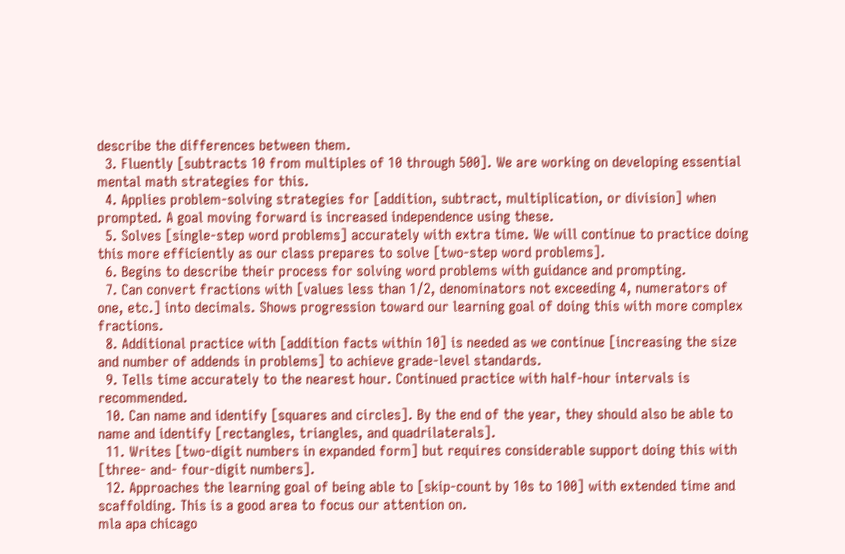describe the differences between them.
  3. Fluently [subtracts 10 from multiples of 10 through 500]. We are working on developing essential mental math strategies for this.
  4. Applies problem-solving strategies for [addition, subtract, multiplication, or division] when prompted. A goal moving forward is increased independence using these.
  5. Solves [single-step word problems] accurately with extra time. We will continue to practice doing this more efficiently as our class prepares to solve [two-step word problems].
  6. Begins to describe their process for solving word problems with guidance and prompting.
  7. Can convert fractions with [values less than 1/2, denominators not exceeding 4, numerators of one, etc.] into decimals. Shows progression toward our learning goal of doing this with more complex fractions.
  8. Additional practice with [addition facts within 10] is needed as we continue [increasing the size and number of addends in problems] to achieve grade-level standards.
  9. Tells time accurately to the nearest hour. Continued practice with half-hour intervals is recommended.
  10. Can name and identify [squares and circles]. By the end of the year, they should also be able to name and identify [rectangles, triangles, and quadrilaterals].
  11. Writes [two-digit numbers in expanded form] but requires considerable support doing this with [three- and- four-digit numbers].
  12. Approaches the learning goal of being able to [skip-count by 10s to 100] with extended time and scaffolding. This is a good area to focus our attention on.
mla apa chicago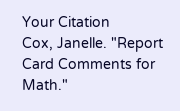Your Citation
Cox, Janelle. "Report Card Comments for Math."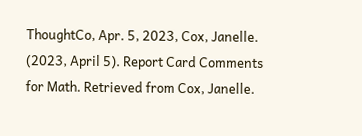ThoughtCo, Apr. 5, 2023, Cox, Janelle. (2023, April 5). Report Card Comments for Math. Retrieved from Cox, Janelle.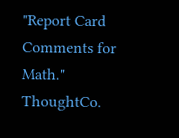"Report Card Comments for Math." ThoughtCo.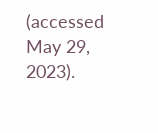(accessed May 29, 2023).